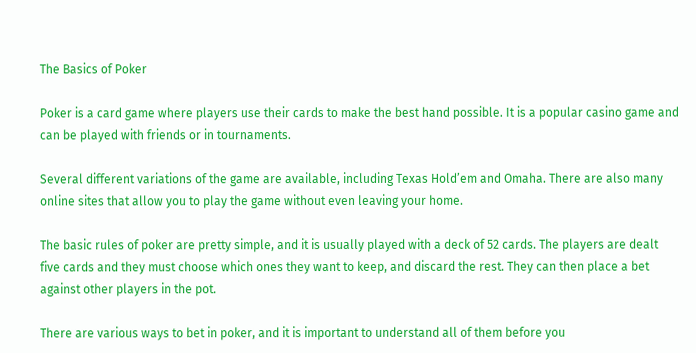The Basics of Poker

Poker is a card game where players use their cards to make the best hand possible. It is a popular casino game and can be played with friends or in tournaments.

Several different variations of the game are available, including Texas Hold’em and Omaha. There are also many online sites that allow you to play the game without even leaving your home.

The basic rules of poker are pretty simple, and it is usually played with a deck of 52 cards. The players are dealt five cards and they must choose which ones they want to keep, and discard the rest. They can then place a bet against other players in the pot.

There are various ways to bet in poker, and it is important to understand all of them before you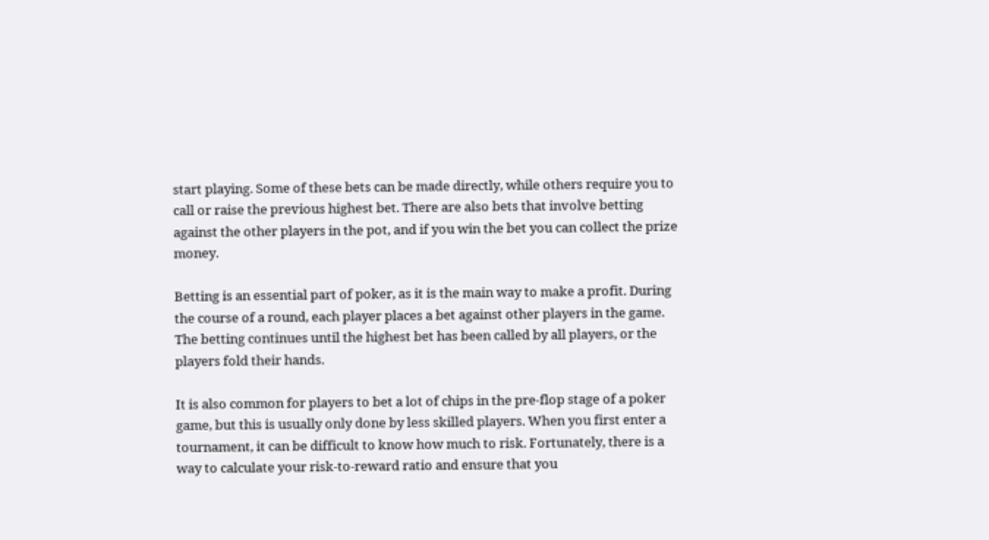start playing. Some of these bets can be made directly, while others require you to call or raise the previous highest bet. There are also bets that involve betting against the other players in the pot, and if you win the bet you can collect the prize money.

Betting is an essential part of poker, as it is the main way to make a profit. During the course of a round, each player places a bet against other players in the game. The betting continues until the highest bet has been called by all players, or the players fold their hands.

It is also common for players to bet a lot of chips in the pre-flop stage of a poker game, but this is usually only done by less skilled players. When you first enter a tournament, it can be difficult to know how much to risk. Fortunately, there is a way to calculate your risk-to-reward ratio and ensure that you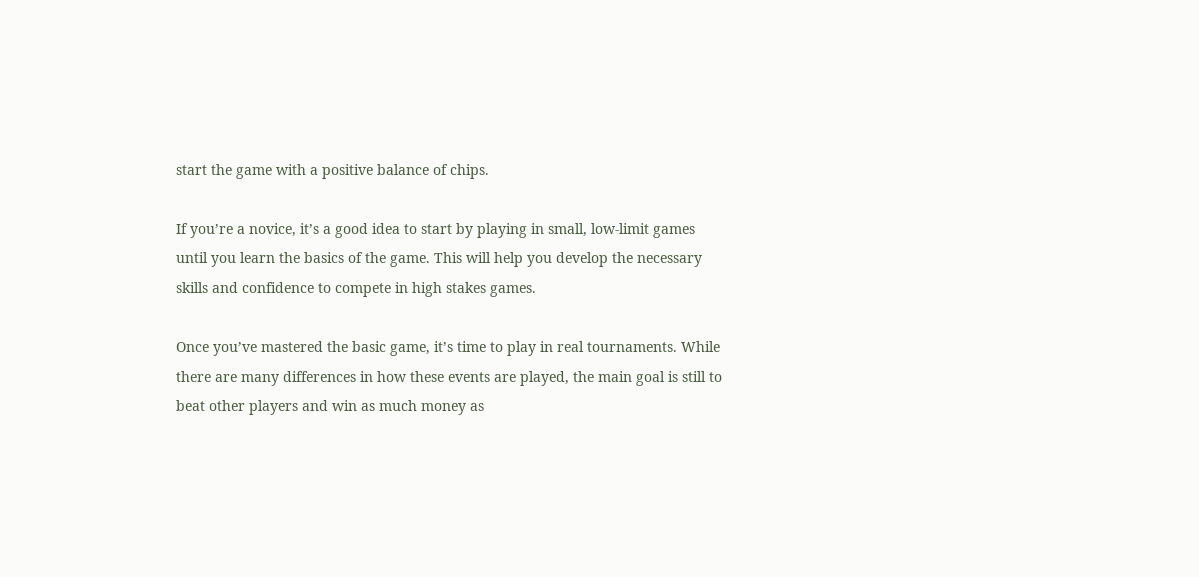start the game with a positive balance of chips.

If you’re a novice, it’s a good idea to start by playing in small, low-limit games until you learn the basics of the game. This will help you develop the necessary skills and confidence to compete in high stakes games.

Once you’ve mastered the basic game, it’s time to play in real tournaments. While there are many differences in how these events are played, the main goal is still to beat other players and win as much money as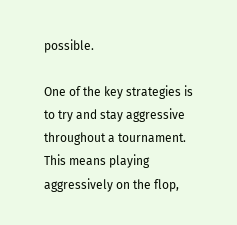possible.

One of the key strategies is to try and stay aggressive throughout a tournament. This means playing aggressively on the flop,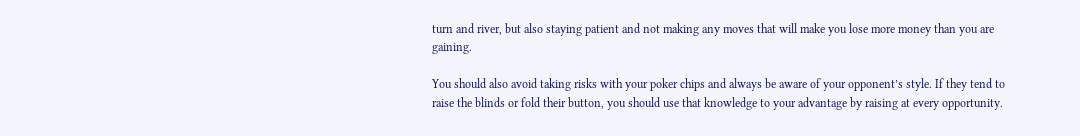turn and river, but also staying patient and not making any moves that will make you lose more money than you are gaining.

You should also avoid taking risks with your poker chips and always be aware of your opponent’s style. If they tend to raise the blinds or fold their button, you should use that knowledge to your advantage by raising at every opportunity.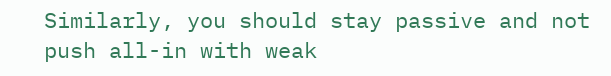Similarly, you should stay passive and not push all-in with weak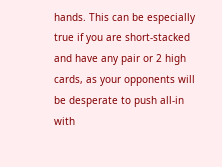hands. This can be especially true if you are short-stacked and have any pair or 2 high cards, as your opponents will be desperate to push all-in with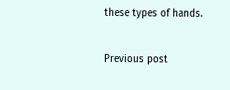these types of hands.

Previous post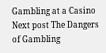Gambling at a Casino
Next post The Dangers of Gambling